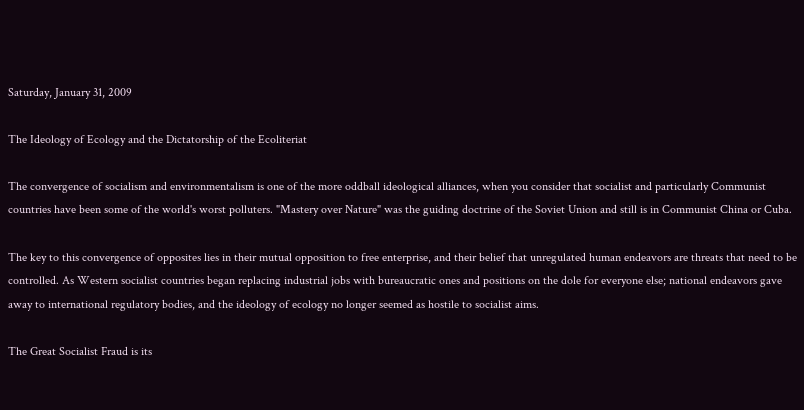Saturday, January 31, 2009

The Ideology of Ecology and the Dictatorship of the Ecoliteriat

The convergence of socialism and environmentalism is one of the more oddball ideological alliances, when you consider that socialist and particularly Communist countries have been some of the world's worst polluters. "Mastery over Nature" was the guiding doctrine of the Soviet Union and still is in Communist China or Cuba.

The key to this convergence of opposites lies in their mutual opposition to free enterprise, and their belief that unregulated human endeavors are threats that need to be controlled. As Western socialist countries began replacing industrial jobs with bureaucratic ones and positions on the dole for everyone else; national endeavors gave away to international regulatory bodies, and the ideology of ecology no longer seemed as hostile to socialist aims.

The Great Socialist Fraud is its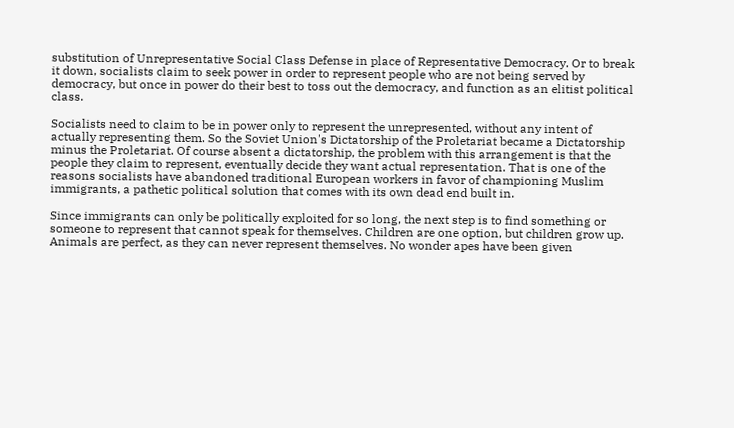substitution of Unrepresentative Social Class Defense in place of Representative Democracy. Or to break it down, socialists claim to seek power in order to represent people who are not being served by democracy, but once in power do their best to toss out the democracy, and function as an elitist political class.

Socialists need to claim to be in power only to represent the unrepresented, without any intent of actually representing them. So the Soviet Union's Dictatorship of the Proletariat became a Dictatorship minus the Proletariat. Of course absent a dictatorship, the problem with this arrangement is that the people they claim to represent, eventually decide they want actual representation. That is one of the reasons socialists have abandoned traditional European workers in favor of championing Muslim immigrants, a pathetic political solution that comes with its own dead end built in.

Since immigrants can only be politically exploited for so long, the next step is to find something or someone to represent that cannot speak for themselves. Children are one option, but children grow up. Animals are perfect, as they can never represent themselves. No wonder apes have been given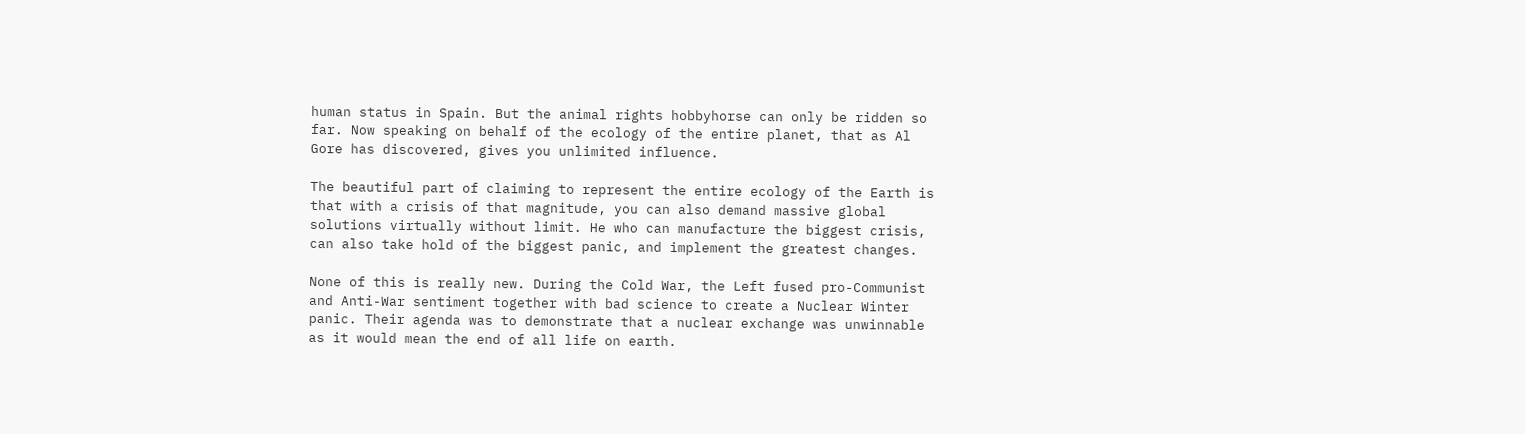human status in Spain. But the animal rights hobbyhorse can only be ridden so far. Now speaking on behalf of the ecology of the entire planet, that as Al Gore has discovered, gives you unlimited influence.

The beautiful part of claiming to represent the entire ecology of the Earth is that with a crisis of that magnitude, you can also demand massive global solutions virtually without limit. He who can manufacture the biggest crisis, can also take hold of the biggest panic, and implement the greatest changes.

None of this is really new. During the Cold War, the Left fused pro-Communist and Anti-War sentiment together with bad science to create a Nuclear Winter panic. Their agenda was to demonstrate that a nuclear exchange was unwinnable as it would mean the end of all life on earth.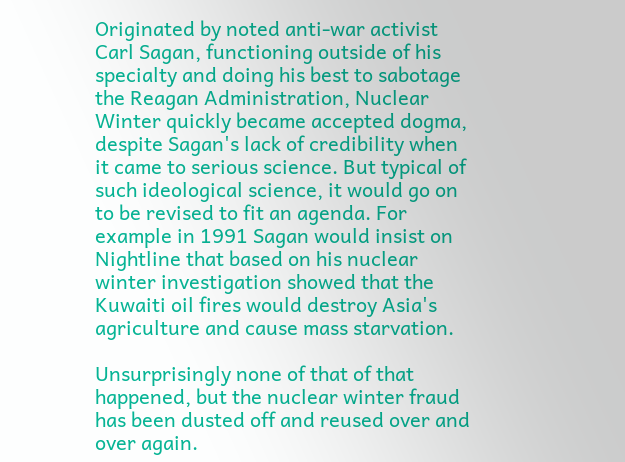Originated by noted anti-war activist Carl Sagan, functioning outside of his specialty and doing his best to sabotage the Reagan Administration, Nuclear Winter quickly became accepted dogma, despite Sagan's lack of credibility when it came to serious science. But typical of such ideological science, it would go on to be revised to fit an agenda. For example in 1991 Sagan would insist on Nightline that based on his nuclear winter investigation showed that the Kuwaiti oil fires would destroy Asia's agriculture and cause mass starvation.

Unsurprisingly none of that of that happened, but the nuclear winter fraud has been dusted off and reused over and over again.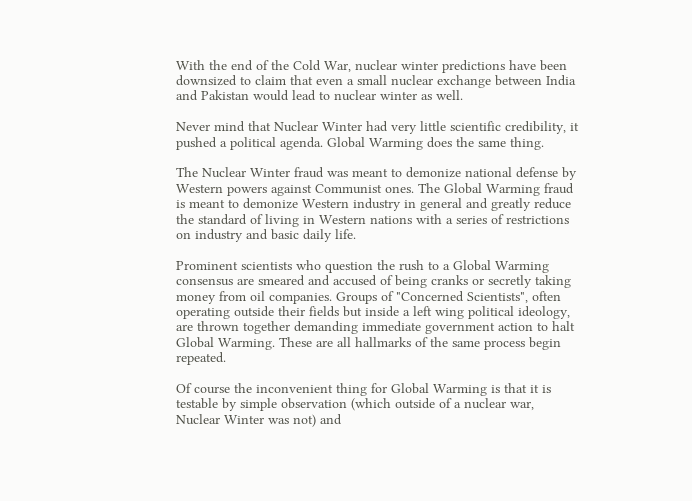With the end of the Cold War, nuclear winter predictions have been downsized to claim that even a small nuclear exchange between India and Pakistan would lead to nuclear winter as well.

Never mind that Nuclear Winter had very little scientific credibility, it pushed a political agenda. Global Warming does the same thing.

The Nuclear Winter fraud was meant to demonize national defense by Western powers against Communist ones. The Global Warming fraud is meant to demonize Western industry in general and greatly reduce the standard of living in Western nations with a series of restrictions on industry and basic daily life.

Prominent scientists who question the rush to a Global Warming consensus are smeared and accused of being cranks or secretly taking money from oil companies. Groups of "Concerned Scientists", often operating outside their fields but inside a left wing political ideology, are thrown together demanding immediate government action to halt Global Warming. These are all hallmarks of the same process begin repeated.

Of course the inconvenient thing for Global Warming is that it is testable by simple observation (which outside of a nuclear war, Nuclear Winter was not) and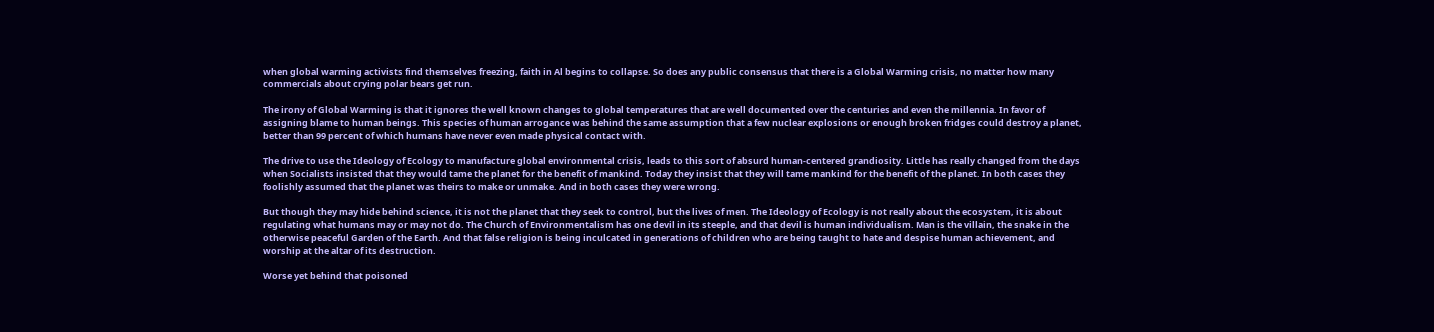when global warming activists find themselves freezing, faith in Al begins to collapse. So does any public consensus that there is a Global Warming crisis, no matter how many commercials about crying polar bears get run.

The irony of Global Warming is that it ignores the well known changes to global temperatures that are well documented over the centuries and even the millennia. In favor of assigning blame to human beings. This species of human arrogance was behind the same assumption that a few nuclear explosions or enough broken fridges could destroy a planet, better than 99 percent of which humans have never even made physical contact with.

The drive to use the Ideology of Ecology to manufacture global environmental crisis, leads to this sort of absurd human-centered grandiosity. Little has really changed from the days when Socialists insisted that they would tame the planet for the benefit of mankind. Today they insist that they will tame mankind for the benefit of the planet. In both cases they foolishly assumed that the planet was theirs to make or unmake. And in both cases they were wrong.

But though they may hide behind science, it is not the planet that they seek to control, but the lives of men. The Ideology of Ecology is not really about the ecosystem, it is about regulating what humans may or may not do. The Church of Environmentalism has one devil in its steeple, and that devil is human individualism. Man is the villain, the snake in the otherwise peaceful Garden of the Earth. And that false religion is being inculcated in generations of children who are being taught to hate and despise human achievement, and worship at the altar of its destruction.

Worse yet behind that poisoned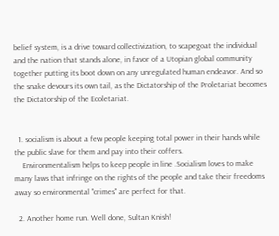belief system, is a drive toward collectivization, to scapegoat the individual and the nation that stands alone, in favor of a Utopian global community together putting its boot down on any unregulated human endeavor. And so the snake devours its own tail, as the Dictatorship of the Proletariat becomes the Dictatorship of the Ecoletariat.


  1. socialism is about a few people keeping total power in their hands while the public slave for them and pay into their coffers.
    Environmentalism helps to keep people in line .Socialism loves to make many laws that infringe on the rights of the people and take their freedoms away so environmental "crimes" are perfect for that.

  2. Another home run. Well done, Sultan Knish!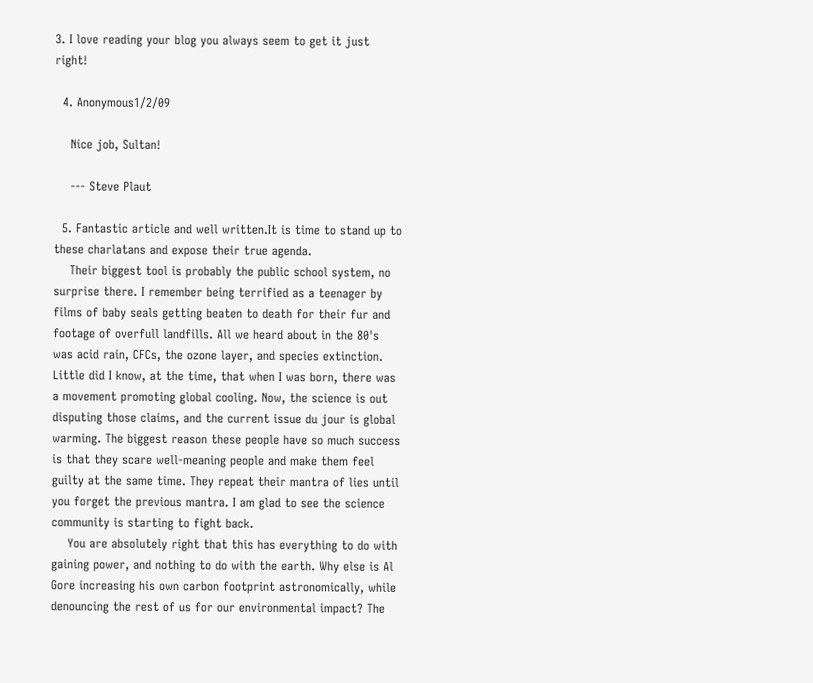3. I love reading your blog you always seem to get it just right!

  4. Anonymous1/2/09

    Nice job, Sultan!

    --- Steve Plaut

  5. Fantastic article and well written.It is time to stand up to these charlatans and expose their true agenda.
    Their biggest tool is probably the public school system, no surprise there. I remember being terrified as a teenager by films of baby seals getting beaten to death for their fur and footage of overfull landfills. All we heard about in the 80's was acid rain, CFCs, the ozone layer, and species extinction. Little did I know, at the time, that when I was born, there was a movement promoting global cooling. Now, the science is out disputing those claims, and the current issue du jour is global warming. The biggest reason these people have so much success is that they scare well-meaning people and make them feel guilty at the same time. They repeat their mantra of lies until you forget the previous mantra. I am glad to see the science community is starting to fight back.
    You are absolutely right that this has everything to do with gaining power, and nothing to do with the earth. Why else is Al Gore increasing his own carbon footprint astronomically, while denouncing the rest of us for our environmental impact? The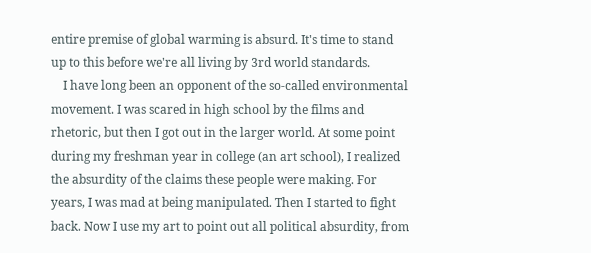entire premise of global warming is absurd. It's time to stand up to this before we're all living by 3rd world standards.
    I have long been an opponent of the so-called environmental movement. I was scared in high school by the films and rhetoric, but then I got out in the larger world. At some point during my freshman year in college (an art school), I realized the absurdity of the claims these people were making. For years, I was mad at being manipulated. Then I started to fight back. Now I use my art to point out all political absurdity, from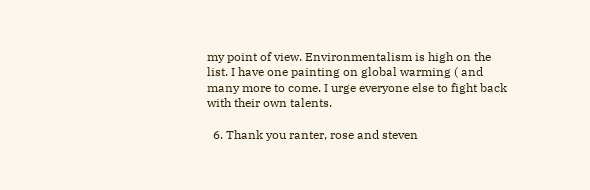my point of view. Environmentalism is high on the list. I have one painting on global warming ( and many more to come. I urge everyone else to fight back with their own talents.

  6. Thank you ranter, rose and steven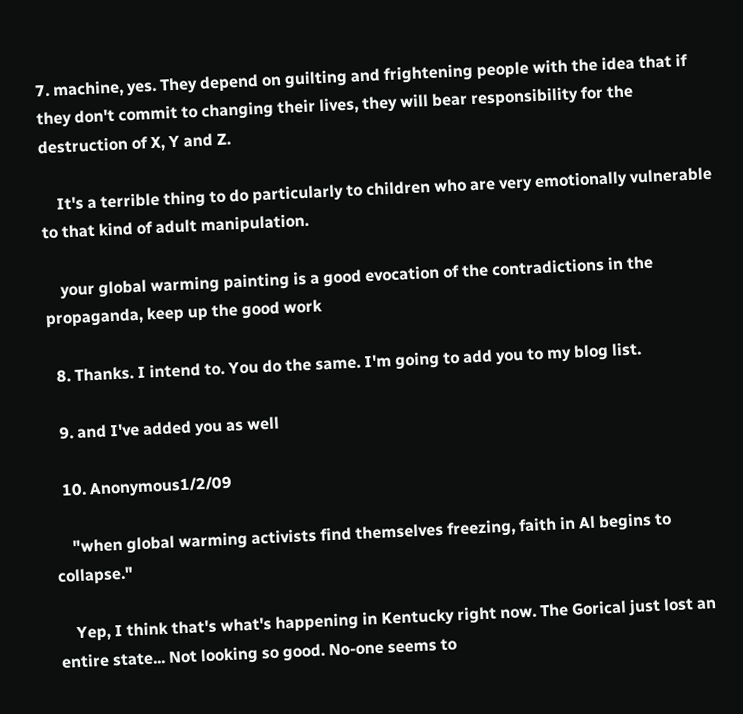7. machine, yes. They depend on guilting and frightening people with the idea that if they don't commit to changing their lives, they will bear responsibility for the destruction of X, Y and Z.

    It's a terrible thing to do particularly to children who are very emotionally vulnerable to that kind of adult manipulation.

    your global warming painting is a good evocation of the contradictions in the propaganda, keep up the good work

  8. Thanks. I intend to. You do the same. I'm going to add you to my blog list.

  9. and I've added you as well

  10. Anonymous1/2/09

    "when global warming activists find themselves freezing, faith in Al begins to collapse."

    Yep, I think that's what's happening in Kentucky right now. The Gorical just lost an entire state... Not looking so good. No-one seems to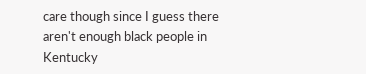care though since I guess there aren't enough black people in Kentucky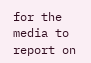for the media to report on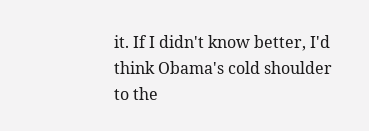it. If I didn't know better, I'd think Obama's cold shoulder to the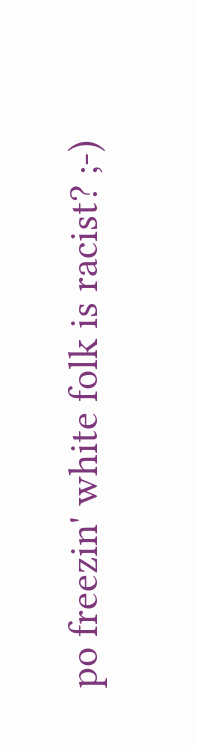po freezin' white folk is racist? ;-)